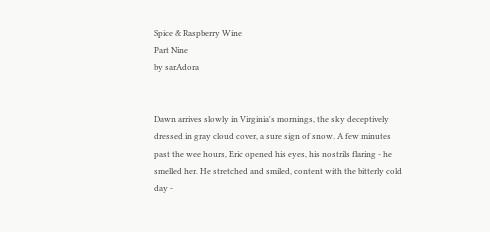Spice & Raspberry Wine
Part Nine
by sarAdora


Dawn arrives slowly in Virginia's mornings, the sky deceptively dressed in gray cloud cover, a sure sign of snow. A few minutes past the wee hours, Eric opened his eyes, his nostrils flaring - he smelled her. He stretched and smiled, content with the bitterly cold day -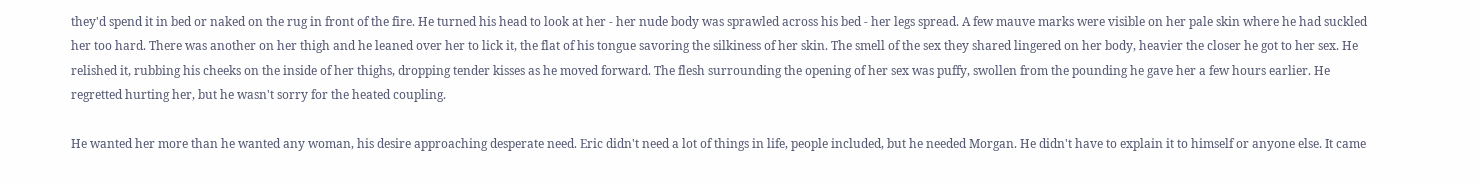they'd spend it in bed or naked on the rug in front of the fire. He turned his head to look at her - her nude body was sprawled across his bed - her legs spread. A few mauve marks were visible on her pale skin where he had suckled her too hard. There was another on her thigh and he leaned over her to lick it, the flat of his tongue savoring the silkiness of her skin. The smell of the sex they shared lingered on her body, heavier the closer he got to her sex. He relished it, rubbing his cheeks on the inside of her thighs, dropping tender kisses as he moved forward. The flesh surrounding the opening of her sex was puffy, swollen from the pounding he gave her a few hours earlier. He regretted hurting her, but he wasn't sorry for the heated coupling.

He wanted her more than he wanted any woman, his desire approaching desperate need. Eric didn't need a lot of things in life, people included, but he needed Morgan. He didn't have to explain it to himself or anyone else. It came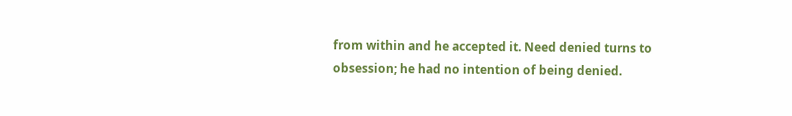from within and he accepted it. Need denied turns to obsession; he had no intention of being denied.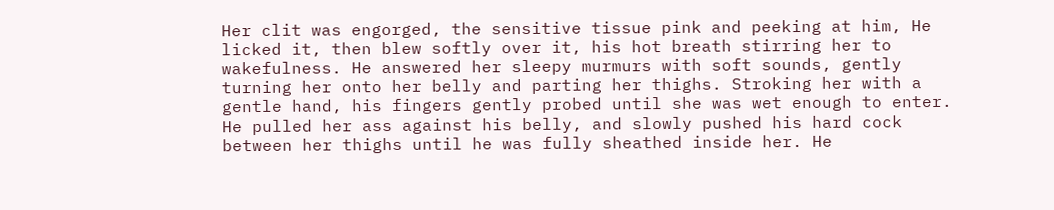Her clit was engorged, the sensitive tissue pink and peeking at him, He licked it, then blew softly over it, his hot breath stirring her to wakefulness. He answered her sleepy murmurs with soft sounds, gently turning her onto her belly and parting her thighs. Stroking her with a gentle hand, his fingers gently probed until she was wet enough to enter. He pulled her ass against his belly, and slowly pushed his hard cock between her thighs until he was fully sheathed inside her. He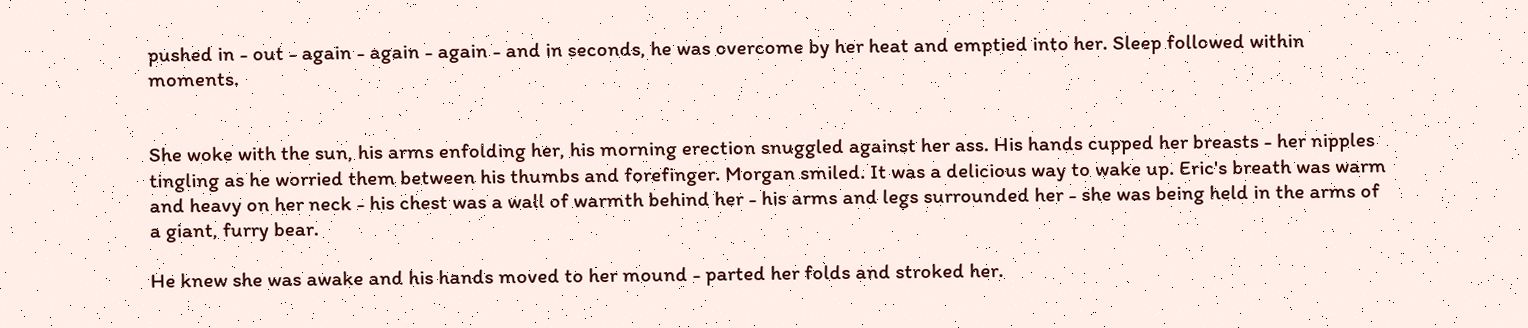pushed in - out - again - again - again - and in seconds, he was overcome by her heat and emptied into her. Sleep followed within moments.


She woke with the sun, his arms enfolding her, his morning erection snuggled against her ass. His hands cupped her breasts - her nipples tingling as he worried them between his thumbs and forefinger. Morgan smiled. It was a delicious way to wake up. Eric's breath was warm and heavy on her neck - his chest was a wall of warmth behind her - his arms and legs surrounded her - she was being held in the arms of a giant, furry bear.

He knew she was awake and his hands moved to her mound - parted her folds and stroked her.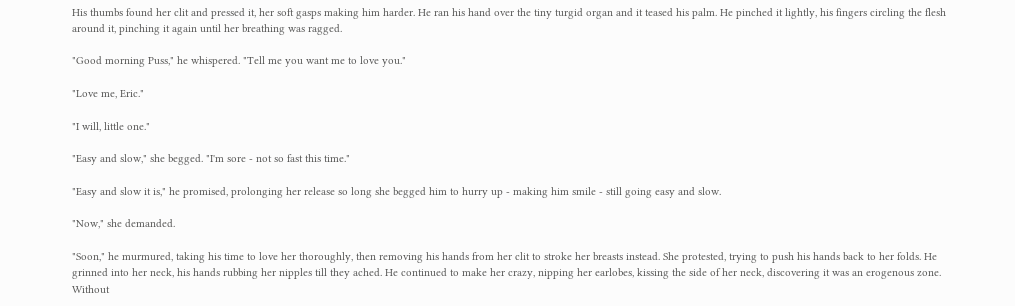His thumbs found her clit and pressed it, her soft gasps making him harder. He ran his hand over the tiny turgid organ and it teased his palm. He pinched it lightly, his fingers circling the flesh around it, pinching it again until her breathing was ragged.

"Good morning Puss," he whispered. "Tell me you want me to love you."

"Love me, Eric."

"I will, little one."

"Easy and slow," she begged. "I'm sore - not so fast this time."

"Easy and slow it is," he promised, prolonging her release so long she begged him to hurry up - making him smile - still going easy and slow.

"Now," she demanded.

"Soon," he murmured, taking his time to love her thoroughly, then removing his hands from her clit to stroke her breasts instead. She protested, trying to push his hands back to her folds. He grinned into her neck, his hands rubbing her nipples till they ached. He continued to make her crazy, nipping her earlobes, kissing the side of her neck, discovering it was an erogenous zone. Without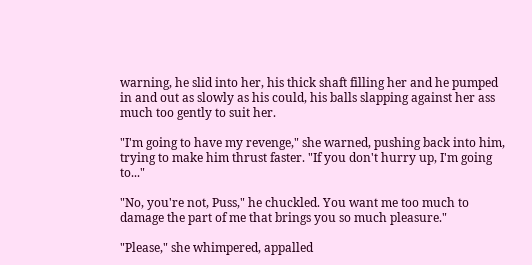warning, he slid into her, his thick shaft filling her and he pumped in and out as slowly as his could, his balls slapping against her ass much too gently to suit her.

"I'm going to have my revenge," she warned, pushing back into him, trying to make him thrust faster. "If you don't hurry up, I'm going to..."

"No, you're not, Puss," he chuckled. You want me too much to damage the part of me that brings you so much pleasure."

"Please," she whimpered, appalled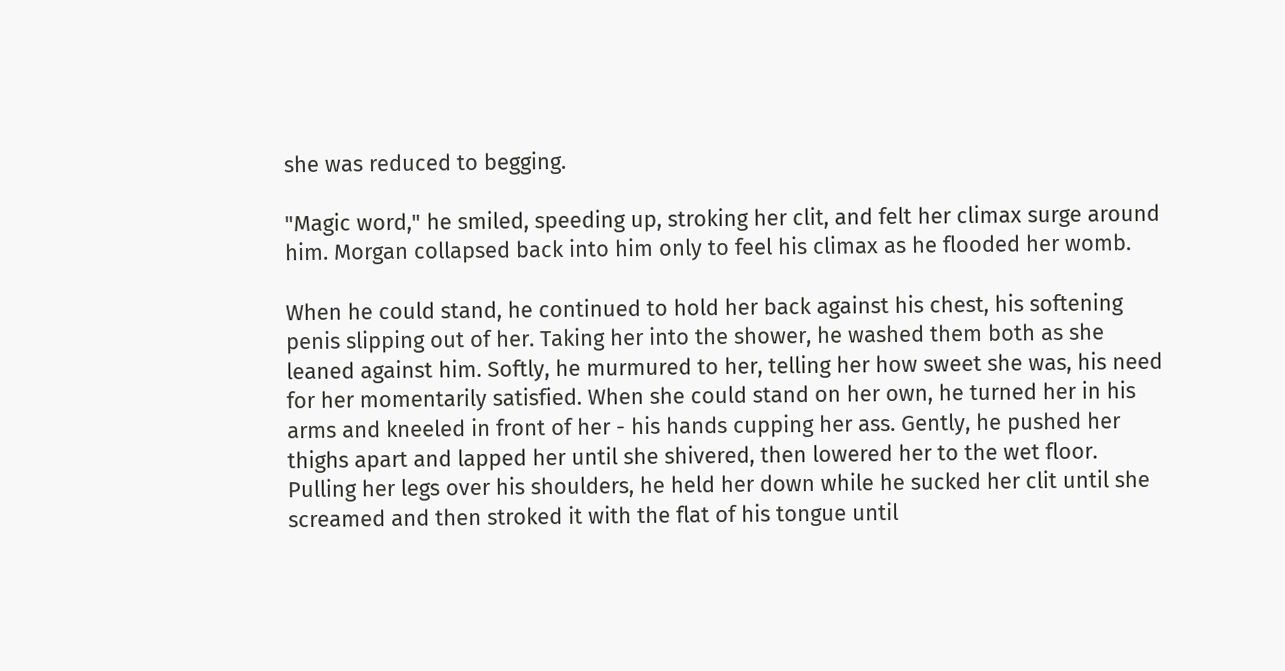she was reduced to begging.

"Magic word," he smiled, speeding up, stroking her clit, and felt her climax surge around him. Morgan collapsed back into him only to feel his climax as he flooded her womb.

When he could stand, he continued to hold her back against his chest, his softening penis slipping out of her. Taking her into the shower, he washed them both as she leaned against him. Softly, he murmured to her, telling her how sweet she was, his need for her momentarily satisfied. When she could stand on her own, he turned her in his arms and kneeled in front of her - his hands cupping her ass. Gently, he pushed her thighs apart and lapped her until she shivered, then lowered her to the wet floor. Pulling her legs over his shoulders, he held her down while he sucked her clit until she screamed and then stroked it with the flat of his tongue until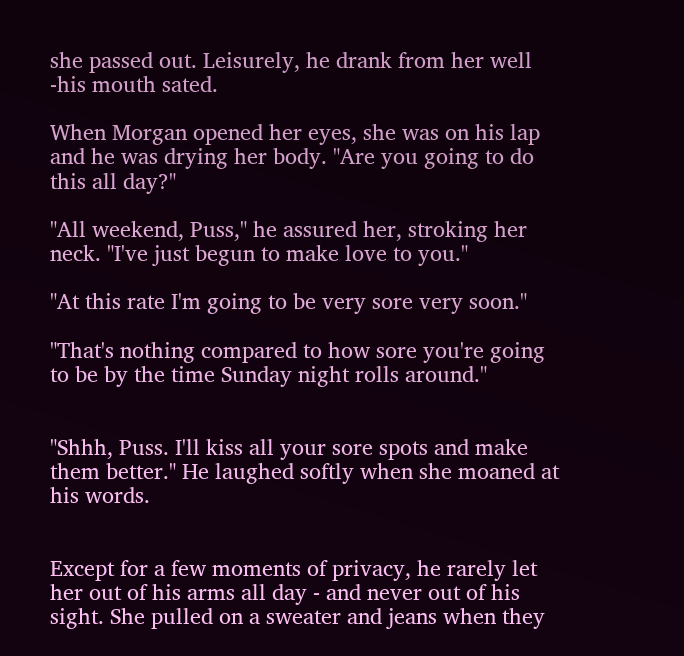she passed out. Leisurely, he drank from her well -his mouth sated.

When Morgan opened her eyes, she was on his lap and he was drying her body. "Are you going to do this all day?"

"All weekend, Puss," he assured her, stroking her neck. "I've just begun to make love to you."

"At this rate I'm going to be very sore very soon."

"That's nothing compared to how sore you're going to be by the time Sunday night rolls around."


"Shhh, Puss. I'll kiss all your sore spots and make them better." He laughed softly when she moaned at his words.


Except for a few moments of privacy, he rarely let her out of his arms all day - and never out of his sight. She pulled on a sweater and jeans when they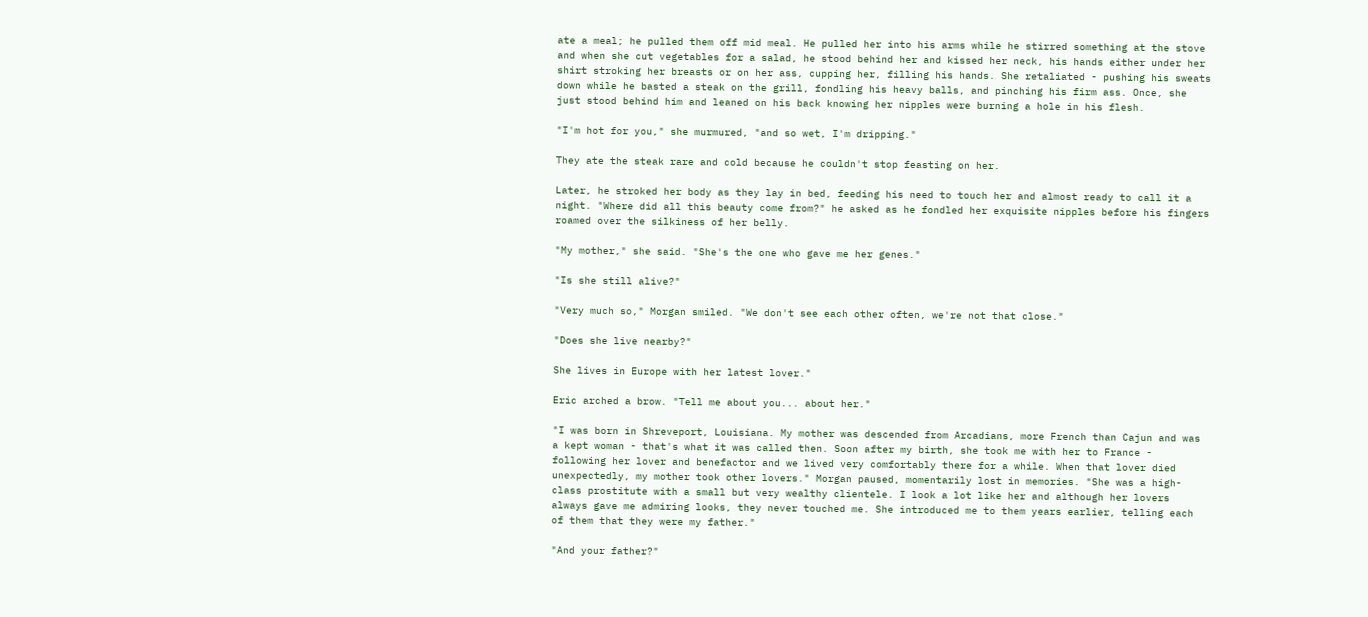ate a meal; he pulled them off mid meal. He pulled her into his arms while he stirred something at the stove and when she cut vegetables for a salad, he stood behind her and kissed her neck, his hands either under her shirt stroking her breasts or on her ass, cupping her, filling his hands. She retaliated - pushing his sweats down while he basted a steak on the grill, fondling his heavy balls, and pinching his firm ass. Once, she just stood behind him and leaned on his back knowing her nipples were burning a hole in his flesh.

"I'm hot for you," she murmured, "and so wet, I'm dripping."

They ate the steak rare and cold because he couldn't stop feasting on her.

Later, he stroked her body as they lay in bed, feeding his need to touch her and almost ready to call it a night. "Where did all this beauty come from?" he asked as he fondled her exquisite nipples before his fingers roamed over the silkiness of her belly.

"My mother," she said. "She's the one who gave me her genes."

"Is she still alive?"

"Very much so," Morgan smiled. "We don't see each other often, we're not that close."

"Does she live nearby?"

She lives in Europe with her latest lover."

Eric arched a brow. "Tell me about you... about her."

"I was born in Shreveport, Louisiana. My mother was descended from Arcadians, more French than Cajun and was a kept woman - that's what it was called then. Soon after my birth, she took me with her to France - following her lover and benefactor and we lived very comfortably there for a while. When that lover died unexpectedly, my mother took other lovers." Morgan paused, momentarily lost in memories. "She was a high-class prostitute with a small but very wealthy clientele. I look a lot like her and although her lovers always gave me admiring looks, they never touched me. She introduced me to them years earlier, telling each of them that they were my father."

"And your father?"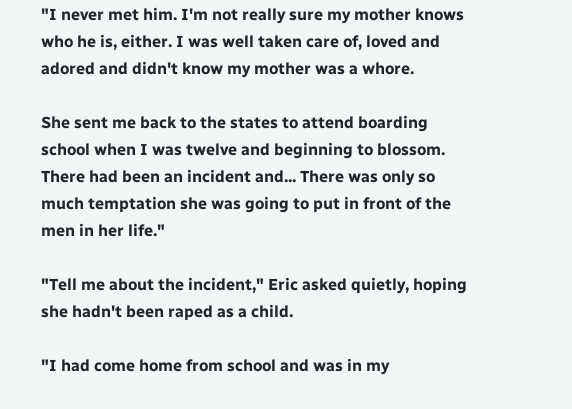"I never met him. I'm not really sure my mother knows who he is, either. I was well taken care of, loved and adored and didn't know my mother was a whore.

She sent me back to the states to attend boarding school when I was twelve and beginning to blossom. There had been an incident and... There was only so much temptation she was going to put in front of the men in her life."

"Tell me about the incident," Eric asked quietly, hoping she hadn't been raped as a child.

"I had come home from school and was in my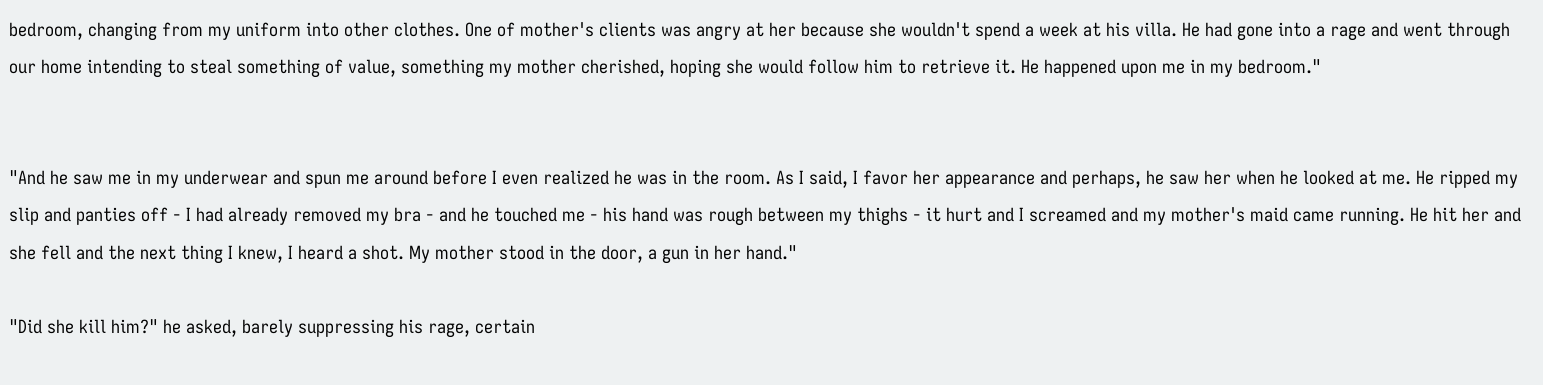bedroom, changing from my uniform into other clothes. One of mother's clients was angry at her because she wouldn't spend a week at his villa. He had gone into a rage and went through our home intending to steal something of value, something my mother cherished, hoping she would follow him to retrieve it. He happened upon me in my bedroom."


"And he saw me in my underwear and spun me around before I even realized he was in the room. As I said, I favor her appearance and perhaps, he saw her when he looked at me. He ripped my slip and panties off - I had already removed my bra - and he touched me - his hand was rough between my thighs - it hurt and I screamed and my mother's maid came running. He hit her and she fell and the next thing I knew, I heard a shot. My mother stood in the door, a gun in her hand."

"Did she kill him?" he asked, barely suppressing his rage, certain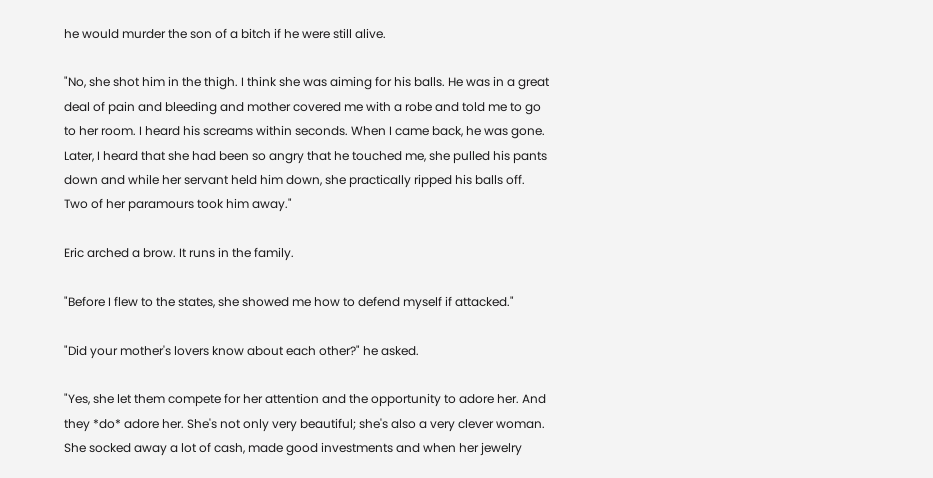he would murder the son of a bitch if he were still alive.

"No, she shot him in the thigh. I think she was aiming for his balls. He was in a great deal of pain and bleeding and mother covered me with a robe and told me to go to her room. I heard his screams within seconds. When I came back, he was gone. Later, I heard that she had been so angry that he touched me, she pulled his pants down and while her servant held him down, she practically ripped his balls off. Two of her paramours took him away."

Eric arched a brow. It runs in the family.

"Before I flew to the states, she showed me how to defend myself if attacked."

"Did your mother's lovers know about each other?" he asked.

"Yes, she let them compete for her attention and the opportunity to adore her. And they *do* adore her. She's not only very beautiful; she's also a very clever woman. She socked away a lot of cash, made good investments and when her jewelry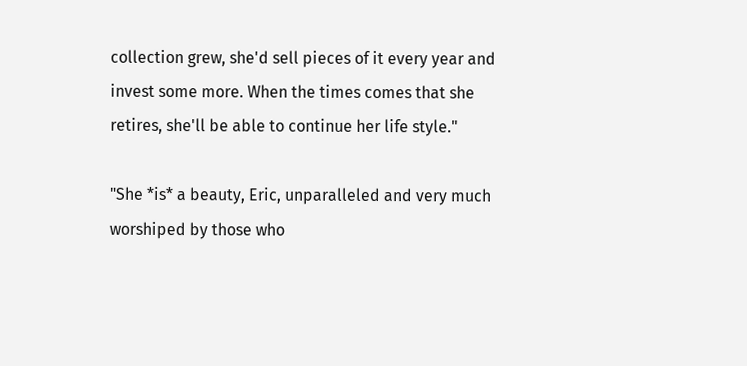collection grew, she'd sell pieces of it every year and invest some more. When the times comes that she retires, she'll be able to continue her life style."

"She *is* a beauty, Eric, unparalleled and very much worshiped by those who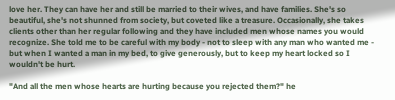love her. They can have her and still be married to their wives, and have families. She's so beautiful, she's not shunned from society, but coveted like a treasure. Occasionally, she takes clients other than her regular following and they have included men whose names you would recognize. She told me to be careful with my body - not to sleep with any man who wanted me - but when I wanted a man in my bed, to give generously, but to keep my heart locked so I wouldn't be hurt.

"And all the men whose hearts are hurting because you rejected them?" he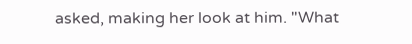asked, making her look at him. "What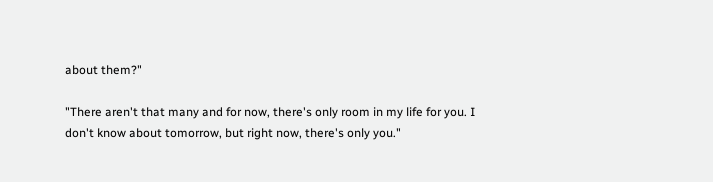about them?"

"There aren't that many and for now, there's only room in my life for you. I don't know about tomorrow, but right now, there's only you."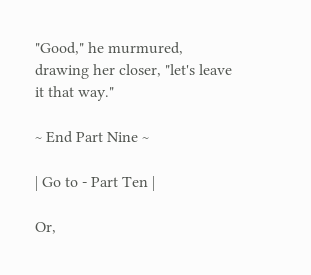"Good," he murmured, drawing her closer, "let's leave it that way."

~ End Part Nine ~

| Go to - Part Ten |

Or,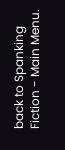back to Spanking Fiction - Main Menu.